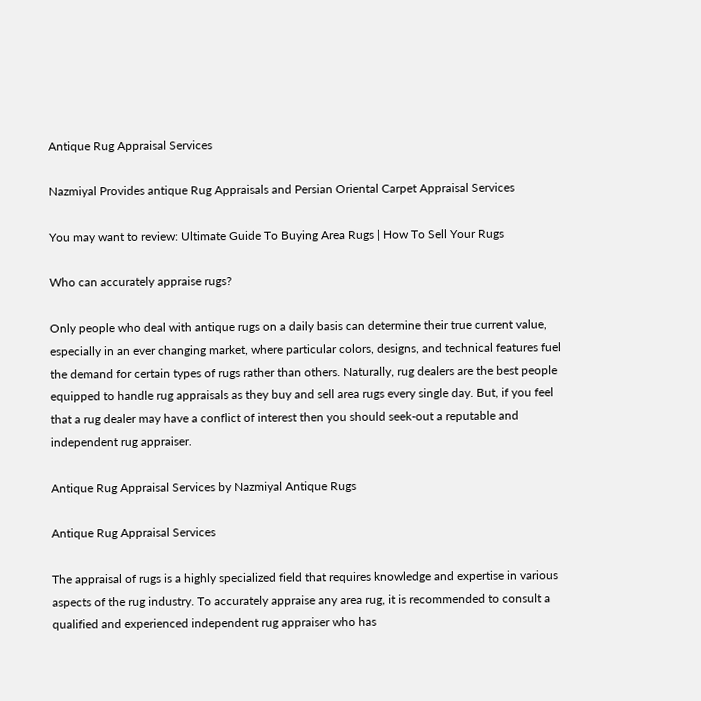Antique Rug Appraisal Services

Nazmiyal Provides antique Rug Appraisals and Persian Oriental Carpet Appraisal Services

You may want to review: Ultimate Guide To Buying Area Rugs | How To Sell Your Rugs

Who can accurately appraise rugs?

Only people who deal with antique rugs on a daily basis can determine their true current value, especially in an ever changing market, where particular colors, designs, and technical features fuel the demand for certain types of rugs rather than others. Naturally, rug dealers are the best people equipped to handle rug appraisals as they buy and sell area rugs every single day. But, if you feel that a rug dealer may have a conflict of interest then you should seek-out a reputable and independent rug appraiser.

Antique Rug Appraisal Services by Nazmiyal Antique Rugs

Antique Rug Appraisal Services

The appraisal of rugs is a highly specialized field that requires knowledge and expertise in various aspects of the rug industry. To accurately appraise any area rug, it is recommended to consult a qualified and experienced independent rug appraiser who has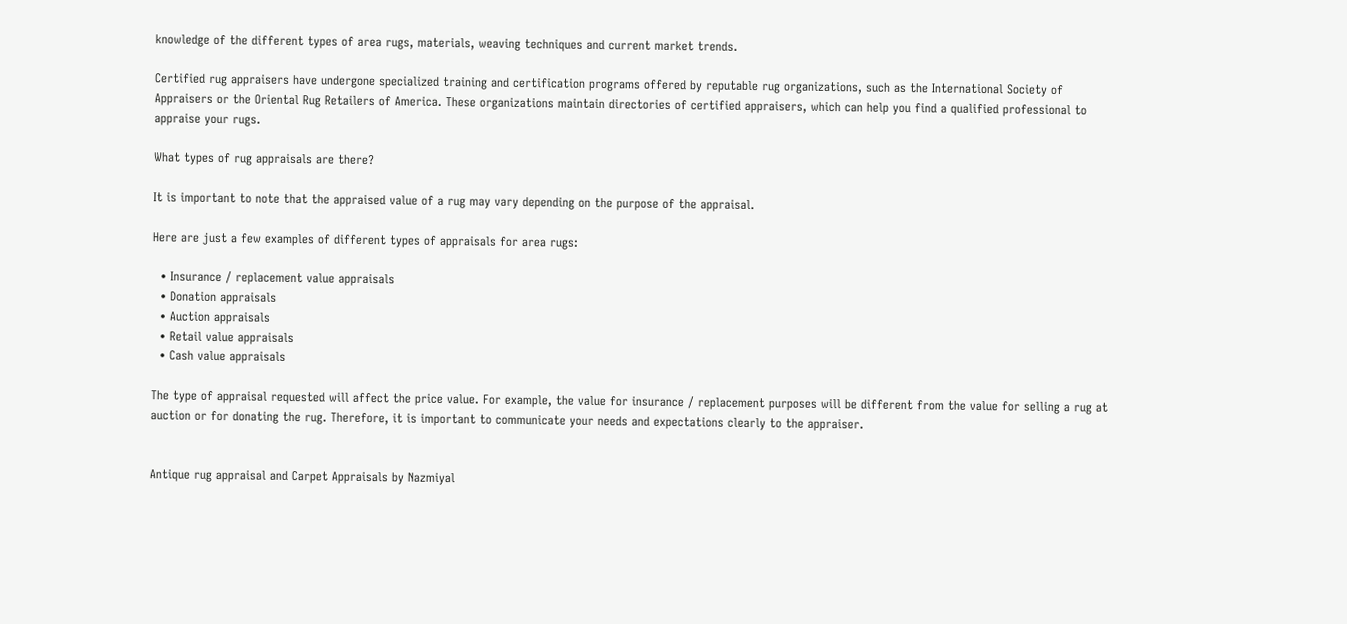knowledge of the different types of area rugs, materials, weaving techniques and current market trends.

Certified rug appraisers have undergone specialized training and certification programs offered by reputable rug organizations, such as the International Society of Appraisers or the Oriental Rug Retailers of America. These organizations maintain directories of certified appraisers, which can help you find a qualified professional to appraise your rugs.

What types of rug appraisals are there?

It is important to note that the appraised value of a rug may vary depending on the purpose of the appraisal.

Here are just a few examples of different types of appraisals for area rugs:

  • Insurance / replacement value appraisals
  • Donation appraisals
  • Auction appraisals
  • Retail value appraisals
  • Cash value appraisals

The type of appraisal requested will affect the price value. For example, the value for insurance / replacement purposes will be different from the value for selling a rug at auction or for donating the rug. Therefore, it is important to communicate your needs and expectations clearly to the appraiser.


Antique rug appraisal and Carpet Appraisals by Nazmiyal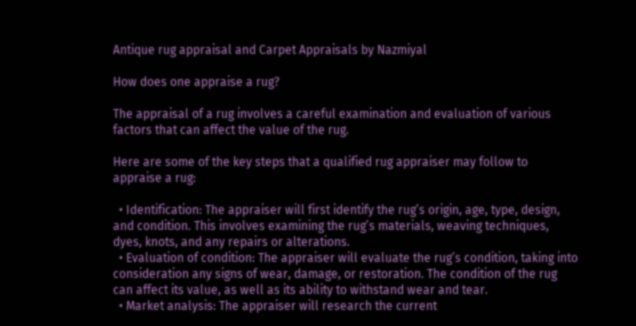Antique rug appraisal and Carpet Appraisals by Nazmiyal

How does one appraise a rug?

The appraisal of a rug involves a careful examination and evaluation of various factors that can affect the value of the rug.

Here are some of the key steps that a qualified rug appraiser may follow to appraise a rug:

  • Identification: The appraiser will first identify the rug’s origin, age, type, design, and condition. This involves examining the rug’s materials, weaving techniques, dyes, knots, and any repairs or alterations.
  • Evaluation of condition: The appraiser will evaluate the rug’s condition, taking into consideration any signs of wear, damage, or restoration. The condition of the rug can affect its value, as well as its ability to withstand wear and tear.
  • Market analysis: The appraiser will research the current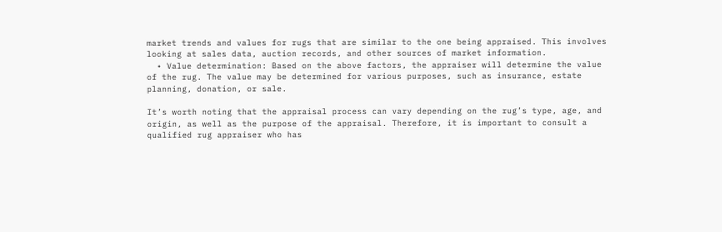market trends and values for rugs that are similar to the one being appraised. This involves looking at sales data, auction records, and other sources of market information.
  • Value determination: Based on the above factors, the appraiser will determine the value of the rug. The value may be determined for various purposes, such as insurance, estate planning, donation, or sale.

It’s worth noting that the appraisal process can vary depending on the rug’s type, age, and origin, as well as the purpose of the appraisal. Therefore, it is important to consult a qualified rug appraiser who has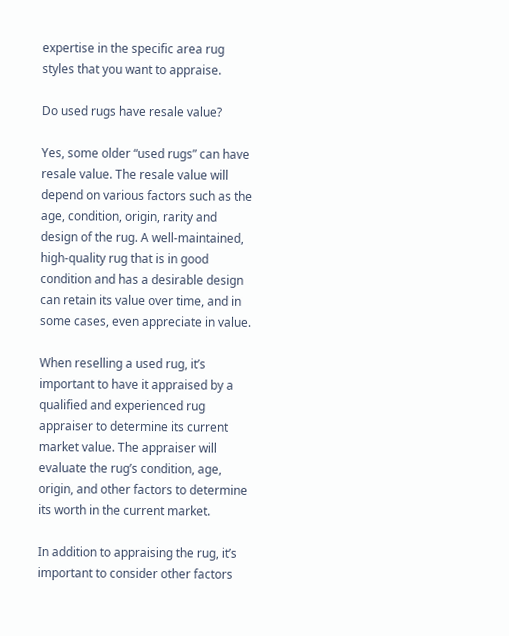expertise in the specific area rug styles that you want to appraise.

Do used rugs have resale value?

Yes, some older “used rugs” can have resale value. The resale value will depend on various factors such as the age, condition, origin, rarity and design of the rug. A well-maintained, high-quality rug that is in good condition and has a desirable design can retain its value over time, and in some cases, even appreciate in value.

When reselling a used rug, it’s important to have it appraised by a qualified and experienced rug appraiser to determine its current market value. The appraiser will evaluate the rug’s condition, age, origin, and other factors to determine its worth in the current market.

In addition to appraising the rug, it’s important to consider other factors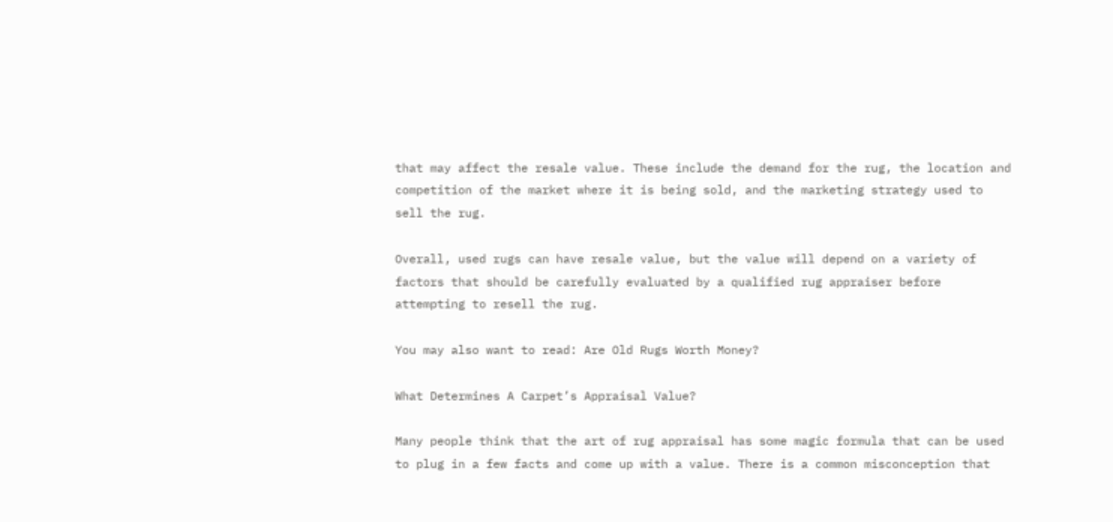that may affect the resale value. These include the demand for the rug, the location and competition of the market where it is being sold, and the marketing strategy used to sell the rug.

Overall, used rugs can have resale value, but the value will depend on a variety of factors that should be carefully evaluated by a qualified rug appraiser before attempting to resell the rug.

You may also want to read: Are Old Rugs Worth Money?

What Determines A Carpet’s Appraisal Value?

Many people think that the art of rug appraisal has some magic formula that can be used to plug in a few facts and come up with a value. There is a common misconception that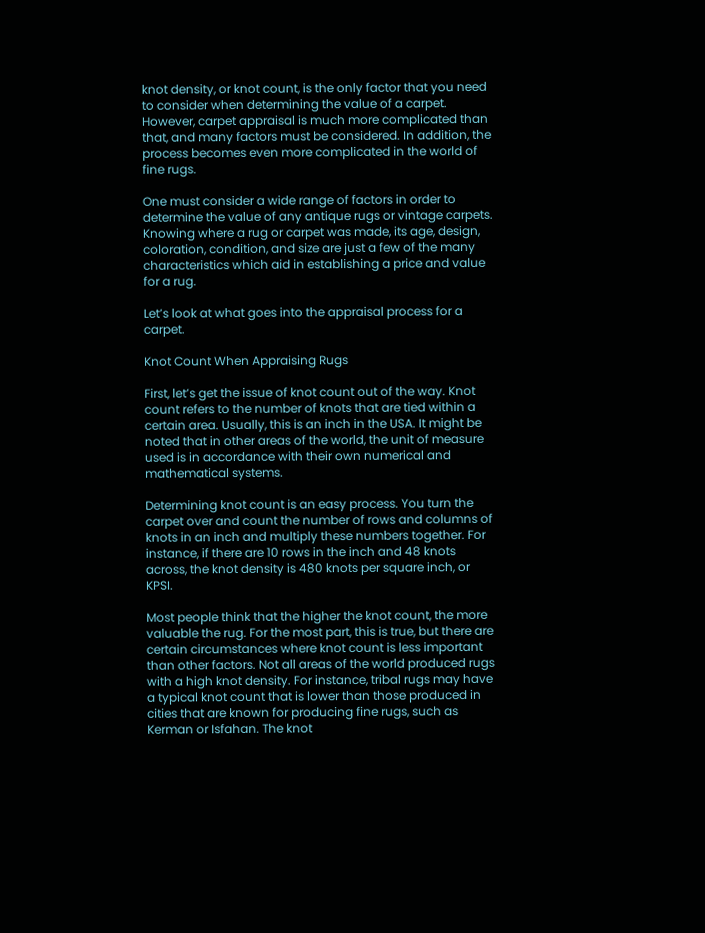knot density, or knot count, is the only factor that you need to consider when determining the value of a carpet. However, carpet appraisal is much more complicated than that, and many factors must be considered. In addition, the process becomes even more complicated in the world of fine rugs.

One must consider a wide range of factors in order to determine the value of any antique rugs or vintage carpets. Knowing where a rug or carpet was made, its age, design, coloration, condition, and size are just a few of the many characteristics which aid in establishing a price and value for a rug.

Let’s look at what goes into the appraisal process for a carpet.

Knot Count When Appraising Rugs

First, let’s get the issue of knot count out of the way. Knot count refers to the number of knots that are tied within a certain area. Usually, this is an inch in the USA. It might be noted that in other areas of the world, the unit of measure used is in accordance with their own numerical and mathematical systems.

Determining knot count is an easy process. You turn the carpet over and count the number of rows and columns of knots in an inch and multiply these numbers together. For instance, if there are 10 rows in the inch and 48 knots across, the knot density is 480 knots per square inch, or KPSI.

Most people think that the higher the knot count, the more valuable the rug. For the most part, this is true, but there are certain circumstances where knot count is less important than other factors. Not all areas of the world produced rugs with a high knot density. For instance, tribal rugs may have a typical knot count that is lower than those produced in cities that are known for producing fine rugs, such as Kerman or Isfahan. The knot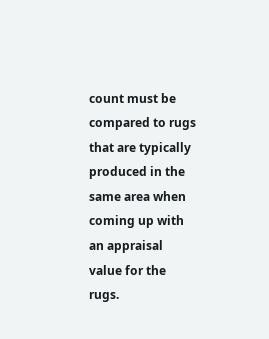count must be compared to rugs that are typically produced in the same area when coming up with an appraisal value for the rugs.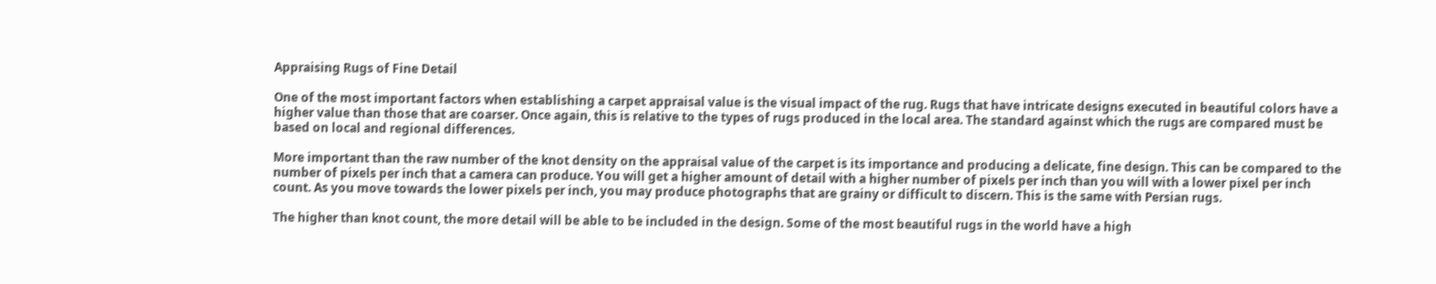Appraising Rugs of Fine Detail

One of the most important factors when establishing a carpet appraisal value is the visual impact of the rug. Rugs that have intricate designs executed in beautiful colors have a higher value than those that are coarser. Once again, this is relative to the types of rugs produced in the local area. The standard against which the rugs are compared must be based on local and regional differences.

More important than the raw number of the knot density on the appraisal value of the carpet is its importance and producing a delicate, fine design. This can be compared to the number of pixels per inch that a camera can produce. You will get a higher amount of detail with a higher number of pixels per inch than you will with a lower pixel per inch count. As you move towards the lower pixels per inch, you may produce photographs that are grainy or difficult to discern. This is the same with Persian rugs.

The higher than knot count, the more detail will be able to be included in the design. Some of the most beautiful rugs in the world have a high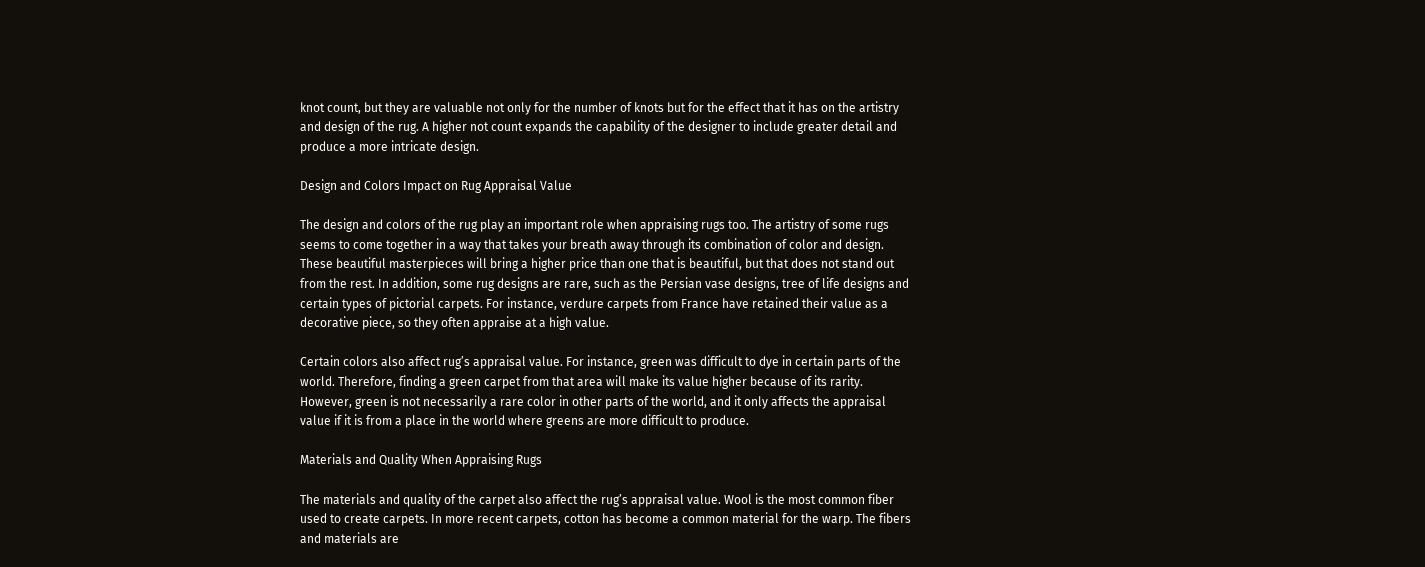knot count, but they are valuable not only for the number of knots but for the effect that it has on the artistry and design of the rug. A higher not count expands the capability of the designer to include greater detail and produce a more intricate design.

Design and Colors Impact on Rug Appraisal Value

The design and colors of the rug play an important role when appraising rugs too. The artistry of some rugs seems to come together in a way that takes your breath away through its combination of color and design. These beautiful masterpieces will bring a higher price than one that is beautiful, but that does not stand out from the rest. In addition, some rug designs are rare, such as the Persian vase designs, tree of life designs and certain types of pictorial carpets. For instance, verdure carpets from France have retained their value as a decorative piece, so they often appraise at a high value.

Certain colors also affect rug’s appraisal value. For instance, green was difficult to dye in certain parts of the world. Therefore, finding a green carpet from that area will make its value higher because of its rarity. However, green is not necessarily a rare color in other parts of the world, and it only affects the appraisal value if it is from a place in the world where greens are more difficult to produce.

Materials and Quality When Appraising Rugs

The materials and quality of the carpet also affect the rug’s appraisal value. Wool is the most common fiber used to create carpets. In more recent carpets, cotton has become a common material for the warp. The fibers and materials are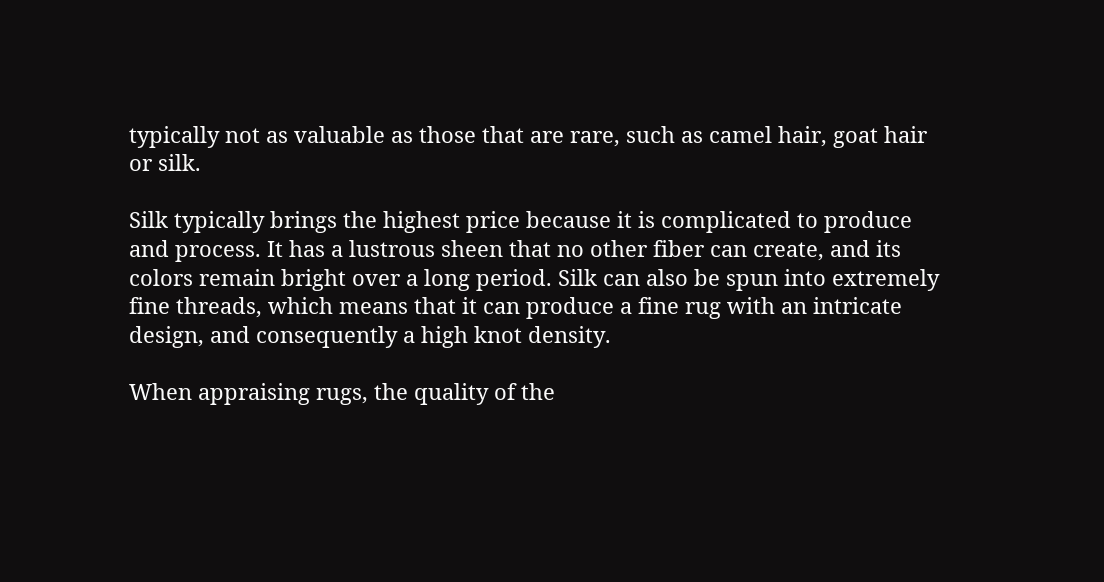typically not as valuable as those that are rare, such as camel hair, goat hair or silk.

Silk typically brings the highest price because it is complicated to produce and process. It has a lustrous sheen that no other fiber can create, and its colors remain bright over a long period. Silk can also be spun into extremely fine threads, which means that it can produce a fine rug with an intricate design, and consequently a high knot density.

When appraising rugs, the quality of the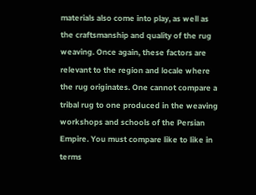materials also come into play, as well as the craftsmanship and quality of the rug weaving. Once again, these factors are relevant to the region and locale where the rug originates. One cannot compare a tribal rug to one produced in the weaving workshops and schools of the Persian Empire. You must compare like to like in terms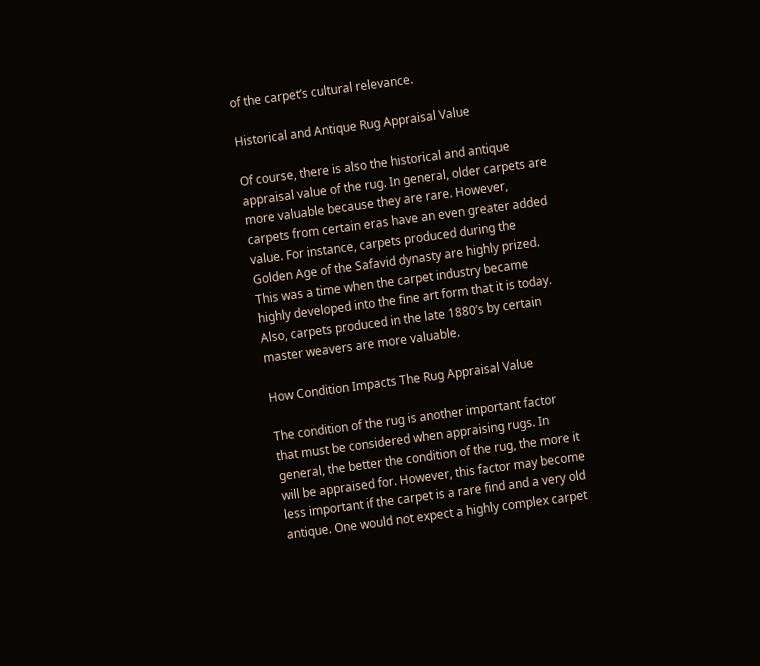of the carpet’s cultural relevance.

Historical and Antique Rug Appraisal Value

Of course, there is also the historical and antique appraisal value of the rug. In general, older carpets are more valuable because they are rare. However, carpets from certain eras have an even greater added value. For instance, carpets produced during the Golden Age of the Safavid dynasty are highly prized. This was a time when the carpet industry became highly developed into the fine art form that it is today. Also, carpets produced in the late 1880’s by certain master weavers are more valuable.

How Condition Impacts The Rug Appraisal Value

The condition of the rug is another important factor that must be considered when appraising rugs. In general, the better the condition of the rug, the more it will be appraised for. However, this factor may become less important if the carpet is a rare find and a very old antique. One would not expect a highly complex carpet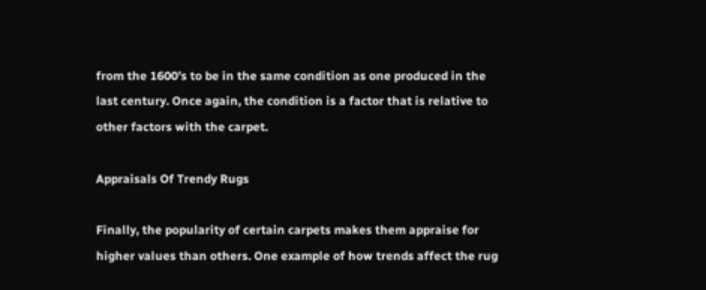from the 1600’s to be in the same condition as one produced in the last century. Once again, the condition is a factor that is relative to other factors with the carpet.

Appraisals Of Trendy Rugs

Finally, the popularity of certain carpets makes them appraise for higher values than others. One example of how trends affect the rug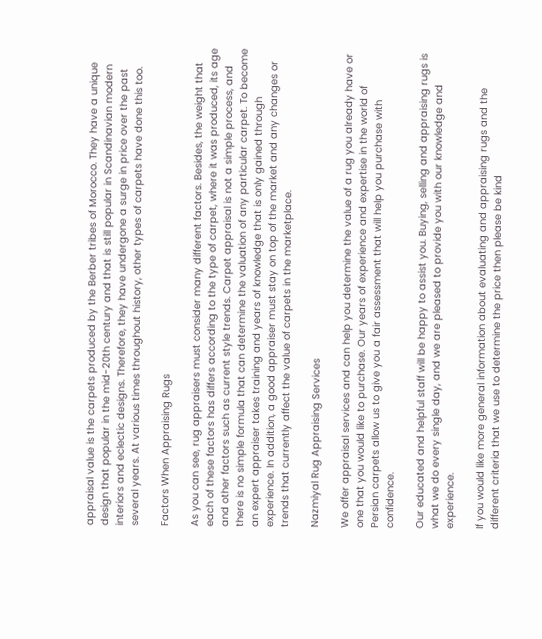appraisal value is the carpets produced by the Berber tribes of Morocco. They have a unique design that popular in the mid-20th century and that is still popular in Scandinavian modern interiors and eclectic designs. Therefore, they have undergone a surge in price over the past several years. At various times throughout history, other types of carpets have done this too.

Factors When Appraising Rugs

As you can see, rug appraisers must consider many different factors. Besides, the weight that each of these factors has differs according to the type of carpet, where it was produced, its age and other factors such as current style trends. Carpet appraisal is not a simple process, and there is no simple formula that can determine the valuation of any particular carpet. To become an expert appraiser takes training and years of knowledge that is only gained through experience. In addition, a good appraiser must stay on top of the market and any changes or trends that currently affect the value of carpets in the marketplace.

Nazmiyal Rug Appraising Services

We offer appraisal services and can help you determine the value of a rug you already have or one that you would like to purchase. Our years of experience and expertise in the world of Persian carpets allow us to give you a fair assessment that will help you purchase with confidence.

Our educated and helpful staff will be happy to assist you. Buying, selling and appraising rugs is what we do every single day, and we are pleased to provide you with our knowledge and experience.

If you would like more general information about evaluating and appraising rugs and the different criteria that we use to determine the price then please be kind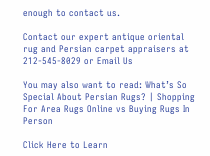enough to contact us.

Contact our expert antique oriental rug and Persian carpet appraisers at 212-545-8029 or Email Us

You may also want to read: What’s So Special About Persian Rugs? | Shopping For Area Rugs Online vs Buying Rugs In Person

Click Here to Learn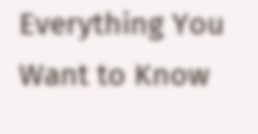Everything You Want to Know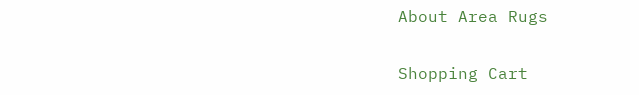About Area Rugs

Shopping Cart